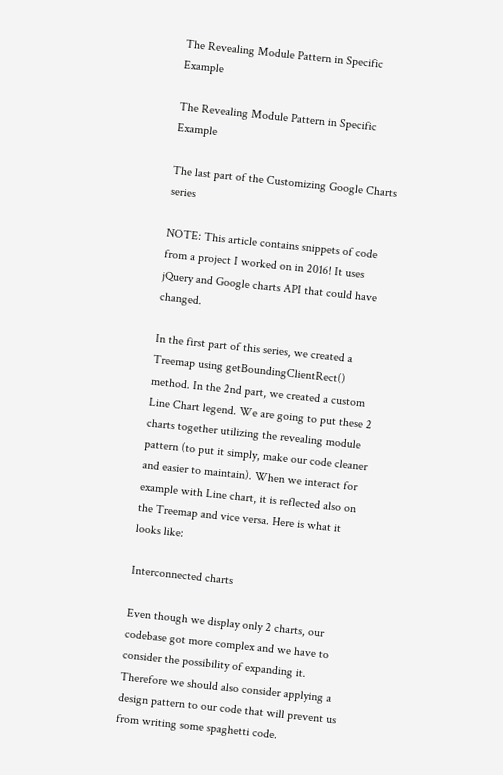The Revealing Module Pattern in Specific Example

The Revealing Module Pattern in Specific Example

The last part of the Customizing Google Charts series

NOTE: This article contains snippets of code from a project I worked on in 2016! It uses jQuery and Google charts API that could have changed.

In the first part of this series, we created a Treemap using getBoundingClientRect() method. In the 2nd part, we created a custom Line Chart legend. We are going to put these 2 charts together utilizing the revealing module pattern (to put it simply, make our code cleaner and easier to maintain). When we interact for example with Line chart, it is reflected also on the Treemap and vice versa. Here is what it looks like:

Interconnected charts

Even though we display only 2 charts, our codebase got more complex and we have to consider the possibility of expanding it. Therefore we should also consider applying a design pattern to our code that will prevent us from writing some spaghetti code.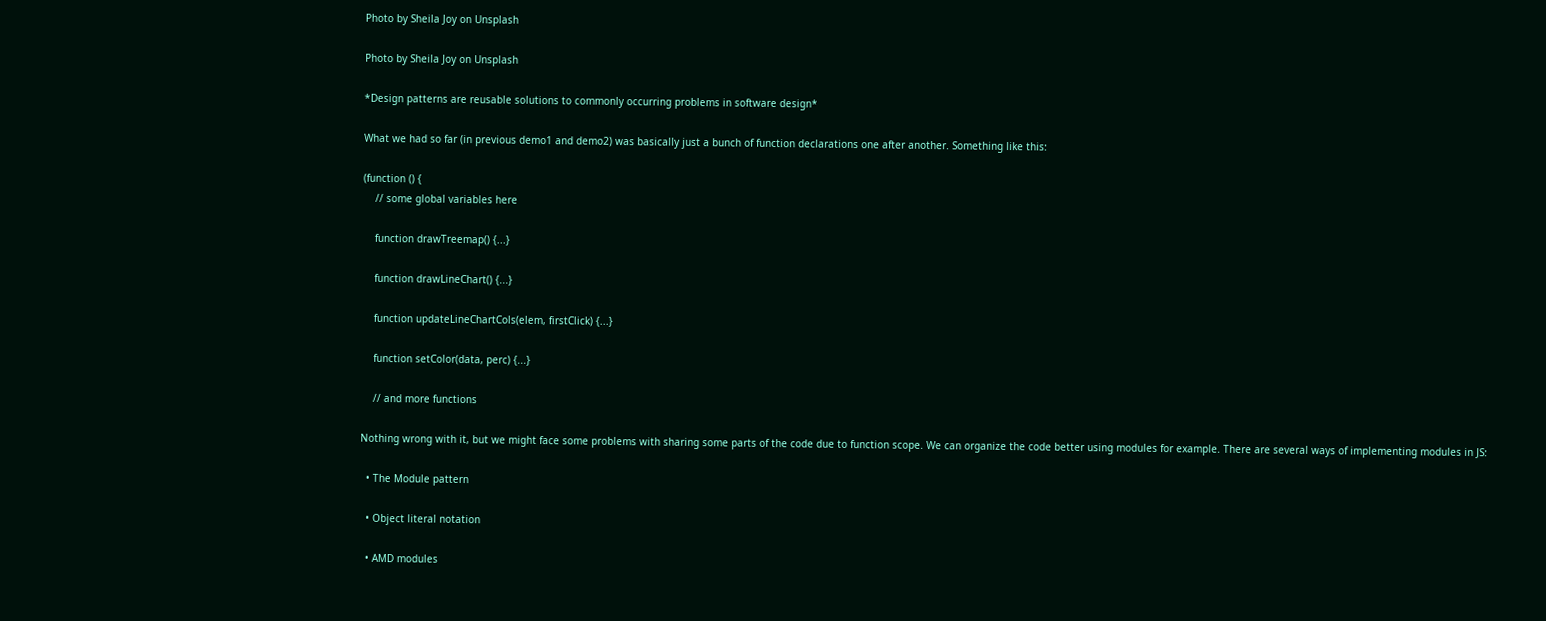Photo by Sheila Joy on Unsplash

Photo by Sheila Joy on Unsplash

*Design patterns are reusable solutions to commonly occurring problems in software design*

What we had so far (in previous demo1 and demo2) was basically just a bunch of function declarations one after another. Something like this:

(function () {
    // some global variables here

    function drawTreemap() {...}

    function drawLineChart() {...}

    function updateLineChartCols(elem, firstClick) {...}

    function setColor(data, perc) {...}

    // and more functions

Nothing wrong with it, but we might face some problems with sharing some parts of the code due to function scope. We can organize the code better using modules for example. There are several ways of implementing modules in JS:

  • The Module pattern

  • Object literal notation

  • AMD modules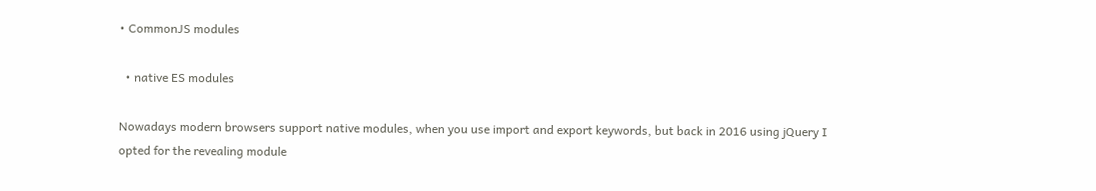• CommonJS modules

  • native ES modules

Nowadays modern browsers support native modules, when you use import and export keywords, but back in 2016 using jQuery I opted for the revealing module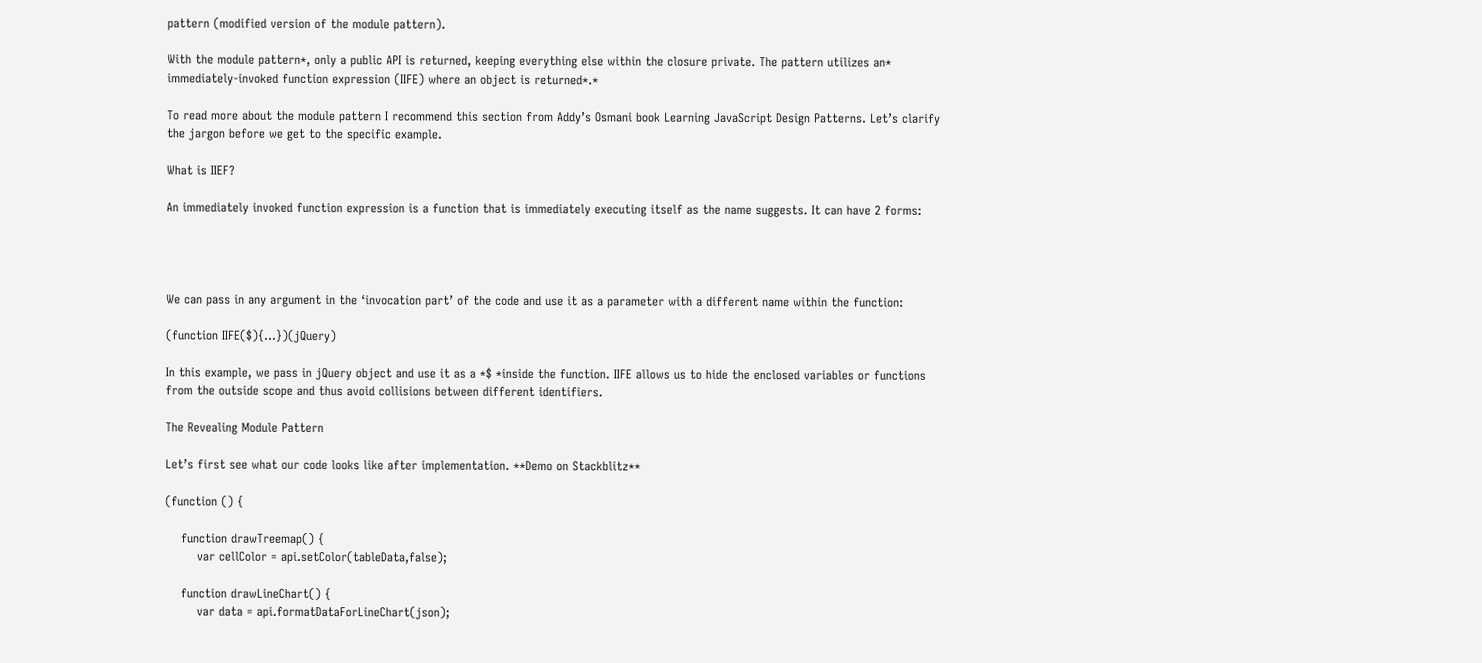pattern (modified version of the module pattern).

With the module pattern*, only a public API is returned, keeping everything else within the closure private. The pattern utilizes an* immediately-invoked function expression (IIFE) where an object is returned*.*

To read more about the module pattern I recommend this section from Addy’s Osmani book Learning JavaScript Design Patterns. Let’s clarify the jargon before we get to the specific example.

What is IIEF?

An immediately invoked function expression is a function that is immediately executing itself as the name suggests. It can have 2 forms:




We can pass in any argument in the ‘invocation part’ of the code and use it as a parameter with a different name within the function:

(function IIFE($){...})(jQuery)

In this example, we pass in jQuery object and use it as a *$ *inside the function. IIFE allows us to hide the enclosed variables or functions from the outside scope and thus avoid collisions between different identifiers.

The Revealing Module Pattern

Let’s first see what our code looks like after implementation. **Demo on Stackblitz**

(function () {

    function drawTreemap() {
        var cellColor = api.setColor(tableData,false);

    function drawLineChart() {
        var data = api.formatDataForLineChart(json);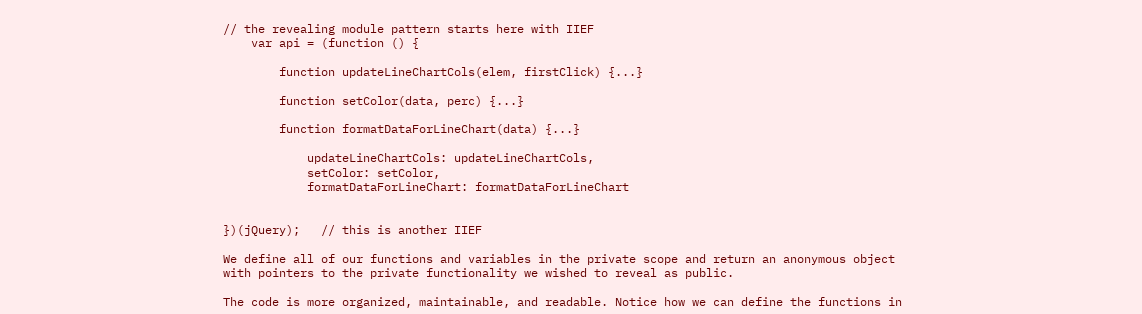// the revealing module pattern starts here with IIEF
    var api = (function () {

        function updateLineChartCols(elem, firstClick) {...}

        function setColor(data, perc) {...}

        function formatDataForLineChart(data) {...}

            updateLineChartCols: updateLineChartCols,
            setColor: setColor,
            formatDataForLineChart: formatDataForLineChart


})(jQuery);   // this is another IIEF

We define all of our functions and variables in the private scope and return an anonymous object with pointers to the private functionality we wished to reveal as public.

The code is more organized, maintainable, and readable. Notice how we can define the functions in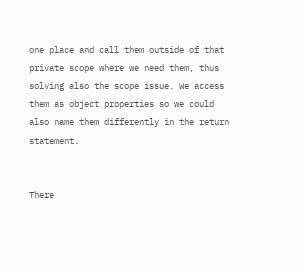one place and call them outside of that private scope where we need them, thus solving also the scope issue. We access them as object properties so we could also name them differently in the return statement.


There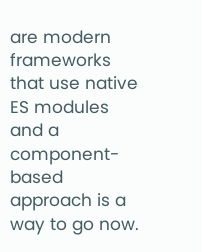are modern frameworks that use native ES modules and a component-based approach is a way to go now.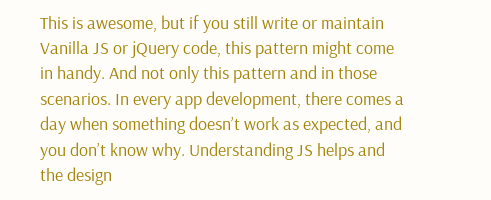This is awesome, but if you still write or maintain Vanilla JS or jQuery code, this pattern might come in handy. And not only this pattern and in those scenarios. In every app development, there comes a day when something doesn’t work as expected, and you don’t know why. Understanding JS helps and the design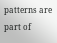patterns are part of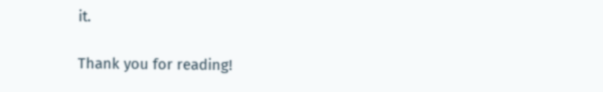it.

Thank you for reading!